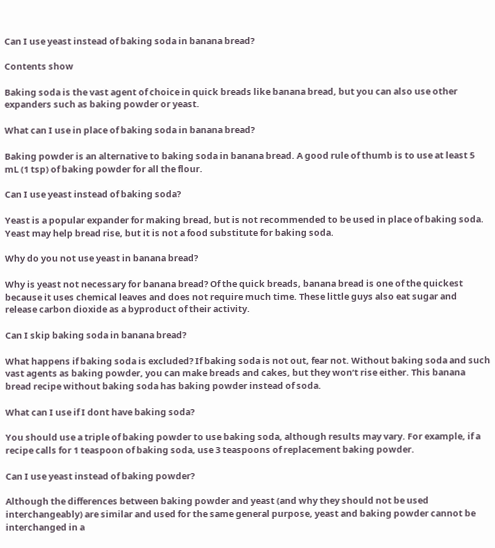Can I use yeast instead of baking soda in banana bread?

Contents show

Baking soda is the vast agent of choice in quick breads like banana bread, but you can also use other expanders such as baking powder or yeast.

What can I use in place of baking soda in banana bread?

Baking powder is an alternative to baking soda in banana bread. A good rule of thumb is to use at least 5 mL (1 tsp) of baking powder for all the flour.

Can I use yeast instead of baking soda?

Yeast is a popular expander for making bread, but is not recommended to be used in place of baking soda. Yeast may help bread rise, but it is not a food substitute for baking soda.

Why do you not use yeast in banana bread?

Why is yeast not necessary for banana bread? Of the quick breads, banana bread is one of the quickest because it uses chemical leaves and does not require much time. These little guys also eat sugar and release carbon dioxide as a byproduct of their activity.

Can I skip baking soda in banana bread?

What happens if baking soda is excluded? If baking soda is not out, fear not. Without baking soda and such vast agents as baking powder, you can make breads and cakes, but they won’t rise either. This banana bread recipe without baking soda has baking powder instead of soda.

What can I use if I dont have baking soda?

You should use a triple of baking powder to use baking soda, although results may vary. For example, if a recipe calls for 1 teaspoon of baking soda, use 3 teaspoons of replacement baking powder.

Can I use yeast instead of baking powder?

Although the differences between baking powder and yeast (and why they should not be used interchangeably) are similar and used for the same general purpose, yeast and baking powder cannot be interchanged in a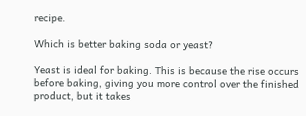recipe.

Which is better baking soda or yeast?

Yeast is ideal for baking. This is because the rise occurs before baking, giving you more control over the finished product, but it takes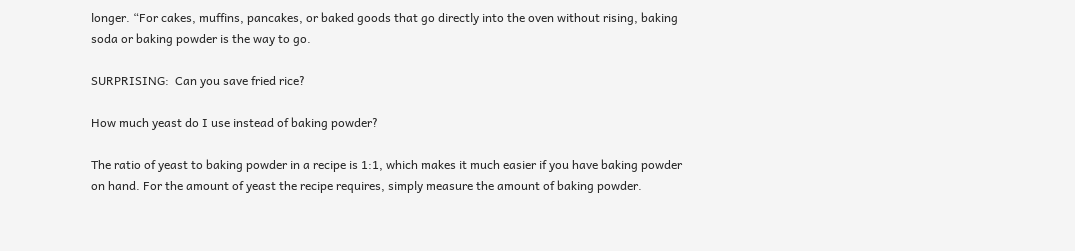longer. “For cakes, muffins, pancakes, or baked goods that go directly into the oven without rising, baking soda or baking powder is the way to go.

SURPRISING:  Can you save fried rice?

How much yeast do I use instead of baking powder?

The ratio of yeast to baking powder in a recipe is 1:1, which makes it much easier if you have baking powder on hand. For the amount of yeast the recipe requires, simply measure the amount of baking powder.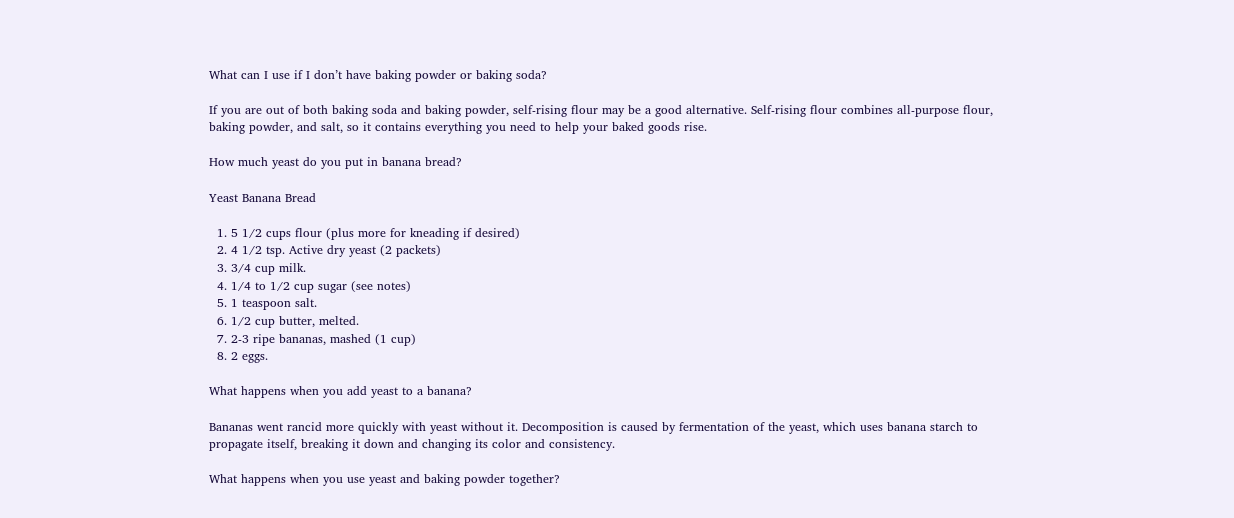What can I use if I don’t have baking powder or baking soda?

If you are out of both baking soda and baking powder, self-rising flour may be a good alternative. Self-rising flour combines all-purpose flour, baking powder, and salt, so it contains everything you need to help your baked goods rise.

How much yeast do you put in banana bread?

Yeast Banana Bread

  1. 5 1/2 cups flour (plus more for kneading if desired)
  2. 4 1/2 tsp. Active dry yeast (2 packets)
  3. 3/4 cup milk.
  4. 1/4 to 1/2 cup sugar (see notes)
  5. 1 teaspoon salt.
  6. 1/2 cup butter, melted.
  7. 2-3 ripe bananas, mashed (1 cup)
  8. 2 eggs.

What happens when you add yeast to a banana?

Bananas went rancid more quickly with yeast without it. Decomposition is caused by fermentation of the yeast, which uses banana starch to propagate itself, breaking it down and changing its color and consistency.

What happens when you use yeast and baking powder together?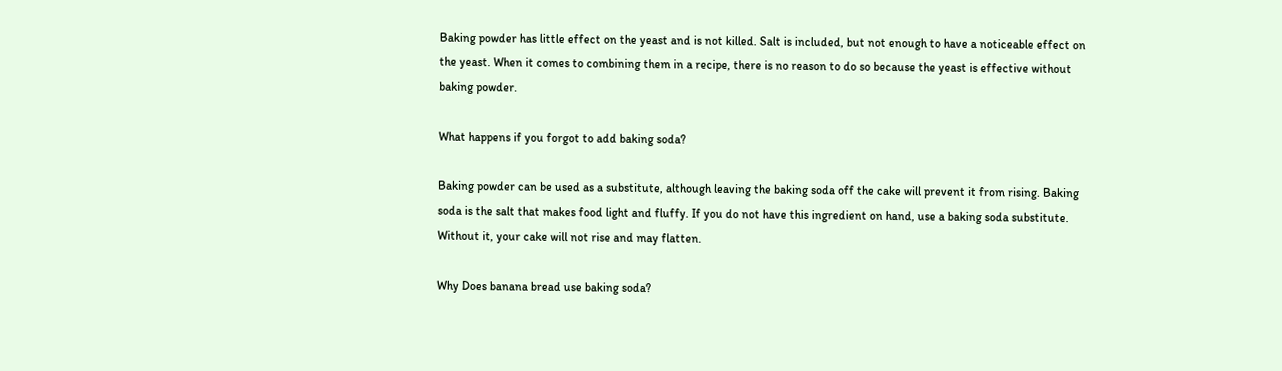Baking powder has little effect on the yeast and is not killed. Salt is included, but not enough to have a noticeable effect on the yeast. When it comes to combining them in a recipe, there is no reason to do so because the yeast is effective without baking powder.

What happens if you forgot to add baking soda?

Baking powder can be used as a substitute, although leaving the baking soda off the cake will prevent it from rising. Baking soda is the salt that makes food light and fluffy. If you do not have this ingredient on hand, use a baking soda substitute. Without it, your cake will not rise and may flatten.

Why Does banana bread use baking soda?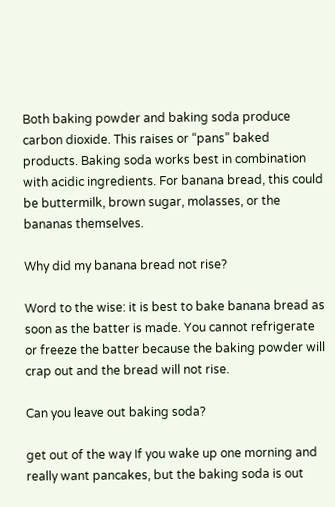Both baking powder and baking soda produce carbon dioxide. This raises or “pans” baked products. Baking soda works best in combination with acidic ingredients. For banana bread, this could be buttermilk, brown sugar, molasses, or the bananas themselves.

Why did my banana bread not rise?

Word to the wise: it is best to bake banana bread as soon as the batter is made. You cannot refrigerate or freeze the batter because the baking powder will crap out and the bread will not rise.

Can you leave out baking soda?

get out of the way If you wake up one morning and really want pancakes, but the baking soda is out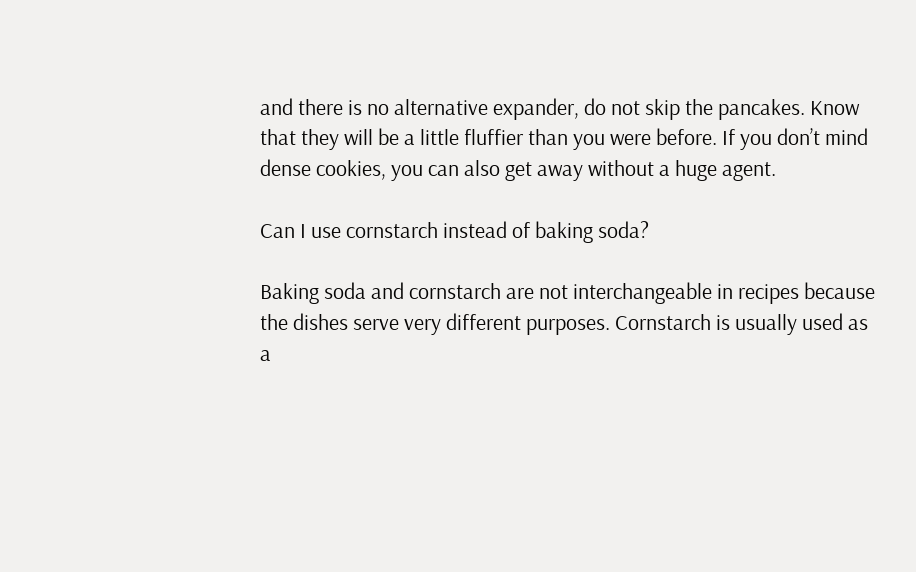and there is no alternative expander, do not skip the pancakes. Know that they will be a little fluffier than you were before. If you don’t mind dense cookies, you can also get away without a huge agent.

Can I use cornstarch instead of baking soda?

Baking soda and cornstarch are not interchangeable in recipes because the dishes serve very different purposes. Cornstarch is usually used as a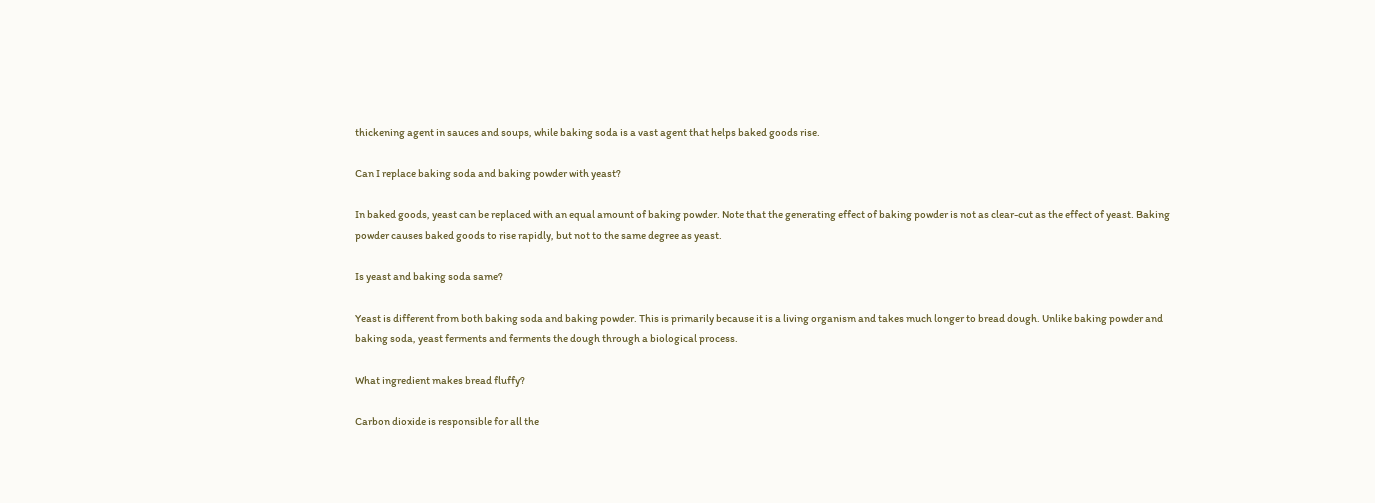thickening agent in sauces and soups, while baking soda is a vast agent that helps baked goods rise.

Can I replace baking soda and baking powder with yeast?

In baked goods, yeast can be replaced with an equal amount of baking powder. Note that the generating effect of baking powder is not as clear-cut as the effect of yeast. Baking powder causes baked goods to rise rapidly, but not to the same degree as yeast.

Is yeast and baking soda same?

Yeast is different from both baking soda and baking powder. This is primarily because it is a living organism and takes much longer to bread dough. Unlike baking powder and baking soda, yeast ferments and ferments the dough through a biological process.

What ingredient makes bread fluffy?

Carbon dioxide is responsible for all the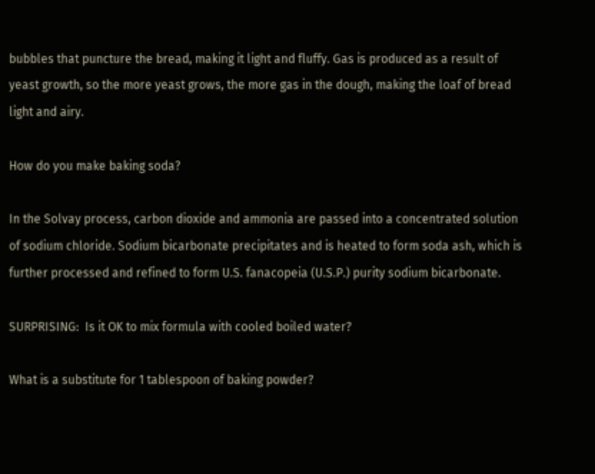bubbles that puncture the bread, making it light and fluffy. Gas is produced as a result of yeast growth, so the more yeast grows, the more gas in the dough, making the loaf of bread light and airy.

How do you make baking soda?

In the Solvay process, carbon dioxide and ammonia are passed into a concentrated solution of sodium chloride. Sodium bicarbonate precipitates and is heated to form soda ash, which is further processed and refined to form U.S. fanacopeia (U.S.P.) purity sodium bicarbonate.

SURPRISING:  Is it OK to mix formula with cooled boiled water?

What is a substitute for 1 tablespoon of baking powder?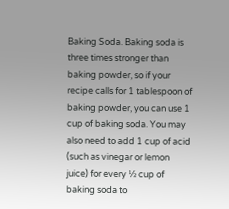Baking Soda. Baking soda is three times stronger than baking powder, so if your recipe calls for 1 tablespoon of baking powder, you can use 1 cup of baking soda. You may also need to add 1 cup of acid (such as vinegar or lemon juice) for every ½ cup of baking soda to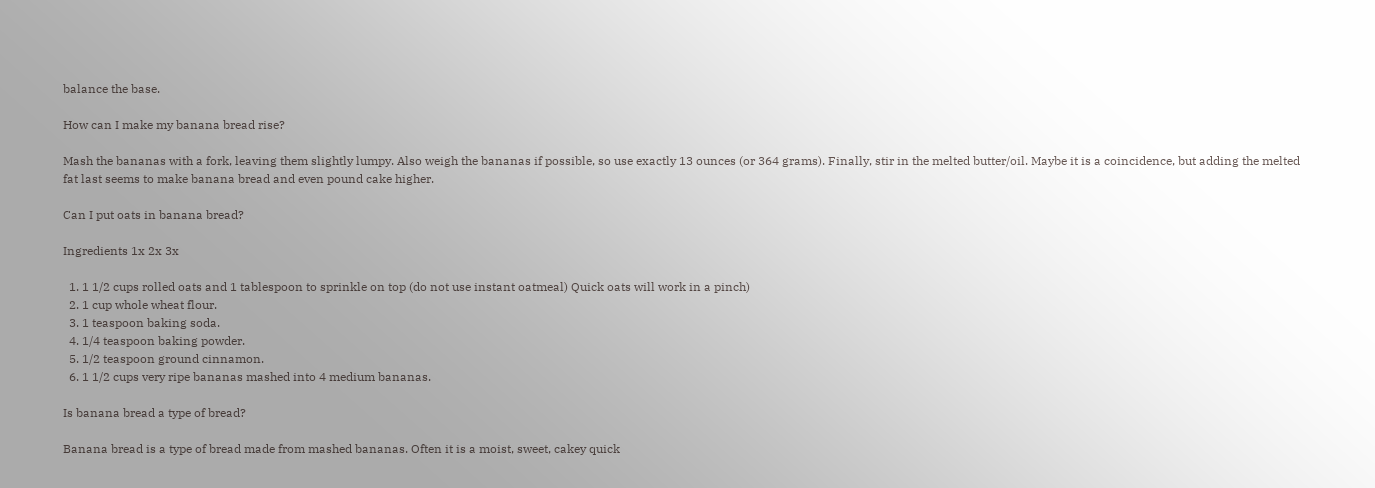balance the base.

How can I make my banana bread rise?

Mash the bananas with a fork, leaving them slightly lumpy. Also weigh the bananas if possible, so use exactly 13 ounces (or 364 grams). Finally, stir in the melted butter/oil. Maybe it is a coincidence, but adding the melted fat last seems to make banana bread and even pound cake higher.

Can I put oats in banana bread?

Ingredients 1x 2x 3x

  1. 1 1/2 cups rolled oats and 1 tablespoon to sprinkle on top (do not use instant oatmeal) Quick oats will work in a pinch)
  2. 1 cup whole wheat flour.
  3. 1 teaspoon baking soda.
  4. 1/4 teaspoon baking powder.
  5. 1/2 teaspoon ground cinnamon.
  6. 1 1/2 cups very ripe bananas mashed into 4 medium bananas.

Is banana bread a type of bread?

Banana bread is a type of bread made from mashed bananas. Often it is a moist, sweet, cakey quick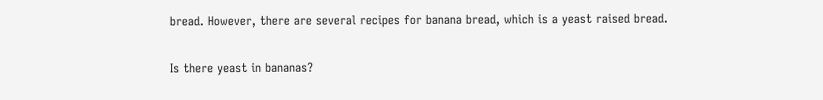bread. However, there are several recipes for banana bread, which is a yeast raised bread.

Is there yeast in bananas?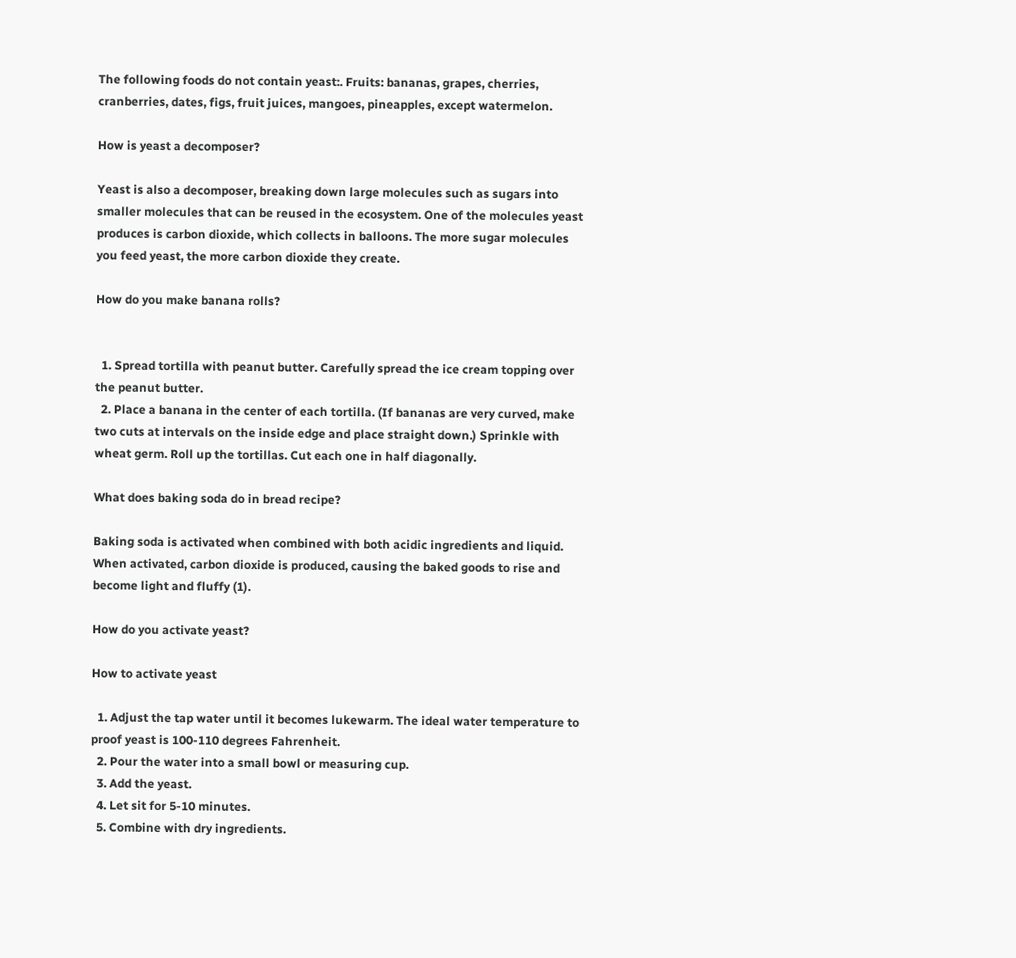The following foods do not contain yeast:. Fruits: bananas, grapes, cherries, cranberries, dates, figs, fruit juices, mangoes, pineapples, except watermelon.

How is yeast a decomposer?

Yeast is also a decomposer, breaking down large molecules such as sugars into smaller molecules that can be reused in the ecosystem. One of the molecules yeast produces is carbon dioxide, which collects in balloons. The more sugar molecules you feed yeast, the more carbon dioxide they create.

How do you make banana rolls?


  1. Spread tortilla with peanut butter. Carefully spread the ice cream topping over the peanut butter.
  2. Place a banana in the center of each tortilla. (If bananas are very curved, make two cuts at intervals on the inside edge and place straight down.) Sprinkle with wheat germ. Roll up the tortillas. Cut each one in half diagonally.

What does baking soda do in bread recipe?

Baking soda is activated when combined with both acidic ingredients and liquid. When activated, carbon dioxide is produced, causing the baked goods to rise and become light and fluffy (1).

How do you activate yeast?

How to activate yeast

  1. Adjust the tap water until it becomes lukewarm. The ideal water temperature to proof yeast is 100-110 degrees Fahrenheit.
  2. Pour the water into a small bowl or measuring cup.
  3. Add the yeast.
  4. Let sit for 5-10 minutes.
  5. Combine with dry ingredients.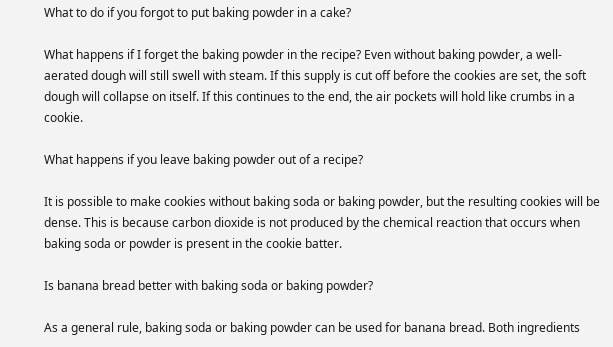What to do if you forgot to put baking powder in a cake?

What happens if I forget the baking powder in the recipe? Even without baking powder, a well-aerated dough will still swell with steam. If this supply is cut off before the cookies are set, the soft dough will collapse on itself. If this continues to the end, the air pockets will hold like crumbs in a cookie.

What happens if you leave baking powder out of a recipe?

It is possible to make cookies without baking soda or baking powder, but the resulting cookies will be dense. This is because carbon dioxide is not produced by the chemical reaction that occurs when baking soda or powder is present in the cookie batter.

Is banana bread better with baking soda or baking powder?

As a general rule, baking soda or baking powder can be used for banana bread. Both ingredients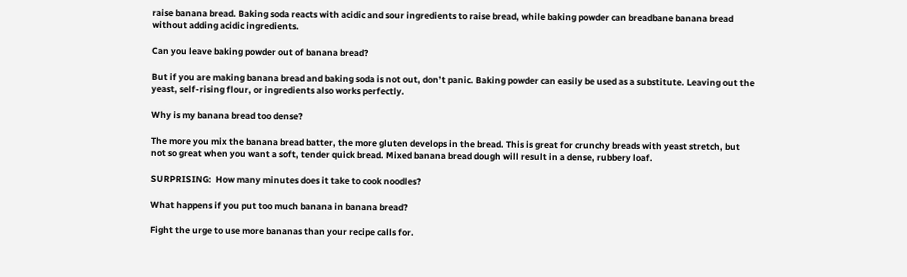raise banana bread. Baking soda reacts with acidic and sour ingredients to raise bread, while baking powder can breadbane banana bread without adding acidic ingredients.

Can you leave baking powder out of banana bread?

But if you are making banana bread and baking soda is not out, don’t panic. Baking powder can easily be used as a substitute. Leaving out the yeast, self-rising flour, or ingredients also works perfectly.

Why is my banana bread too dense?

The more you mix the banana bread batter, the more gluten develops in the bread. This is great for crunchy breads with yeast stretch, but not so great when you want a soft, tender quick bread. Mixed banana bread dough will result in a dense, rubbery loaf.

SURPRISING:  How many minutes does it take to cook noodles?

What happens if you put too much banana in banana bread?

Fight the urge to use more bananas than your recipe calls for.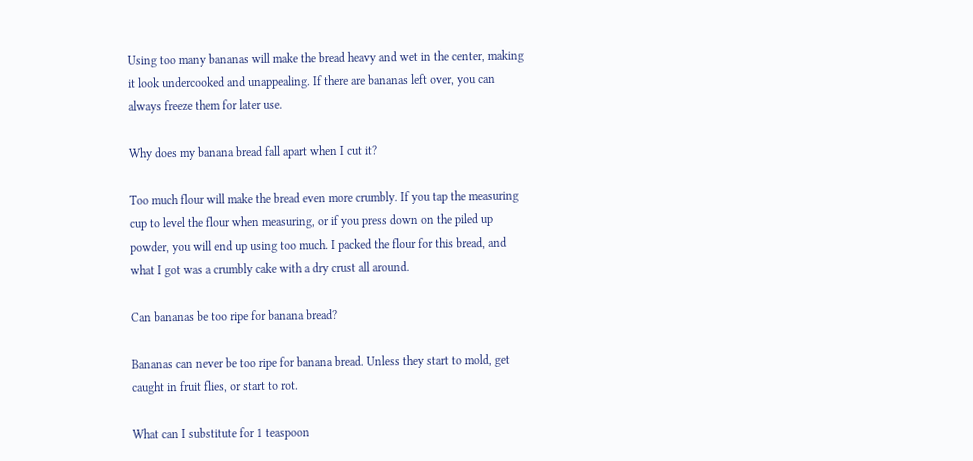Using too many bananas will make the bread heavy and wet in the center, making it look undercooked and unappealing. If there are bananas left over, you can always freeze them for later use.

Why does my banana bread fall apart when I cut it?

Too much flour will make the bread even more crumbly. If you tap the measuring cup to level the flour when measuring, or if you press down on the piled up powder, you will end up using too much. I packed the flour for this bread, and what I got was a crumbly cake with a dry crust all around.

Can bananas be too ripe for banana bread?

Bananas can never be too ripe for banana bread. Unless they start to mold, get caught in fruit flies, or start to rot.

What can I substitute for 1 teaspoon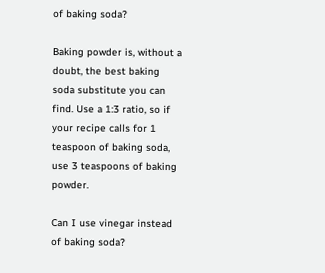of baking soda?

Baking powder is, without a doubt, the best baking soda substitute you can find. Use a 1:3 ratio, so if your recipe calls for 1 teaspoon of baking soda, use 3 teaspoons of baking powder.

Can I use vinegar instead of baking soda?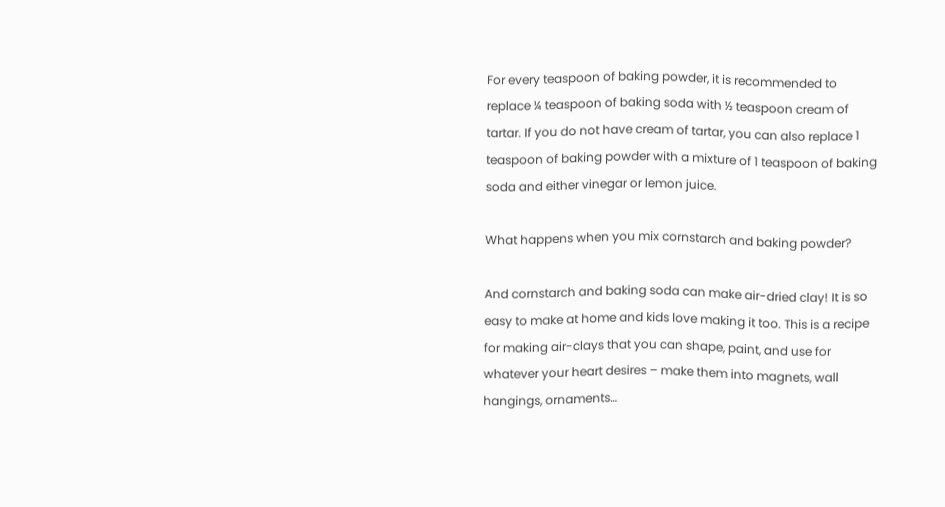For every teaspoon of baking powder, it is recommended to replace ¼ teaspoon of baking soda with ½ teaspoon cream of tartar. If you do not have cream of tartar, you can also replace 1 teaspoon of baking powder with a mixture of 1 teaspoon of baking soda and either vinegar or lemon juice.

What happens when you mix cornstarch and baking powder?

And cornstarch and baking soda can make air-dried clay! It is so easy to make at home and kids love making it too. This is a recipe for making air-clays that you can shape, paint, and use for whatever your heart desires – make them into magnets, wall hangings, ornaments…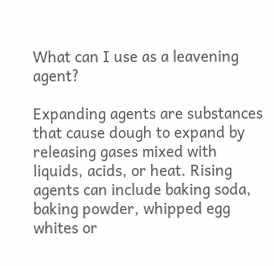What can I use as a leavening agent?

Expanding agents are substances that cause dough to expand by releasing gases mixed with liquids, acids, or heat. Rising agents can include baking soda, baking powder, whipped egg whites or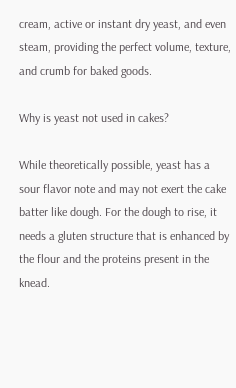cream, active or instant dry yeast, and even steam, providing the perfect volume, texture, and crumb for baked goods.

Why is yeast not used in cakes?

While theoretically possible, yeast has a sour flavor note and may not exert the cake batter like dough. For the dough to rise, it needs a gluten structure that is enhanced by the flour and the proteins present in the knead.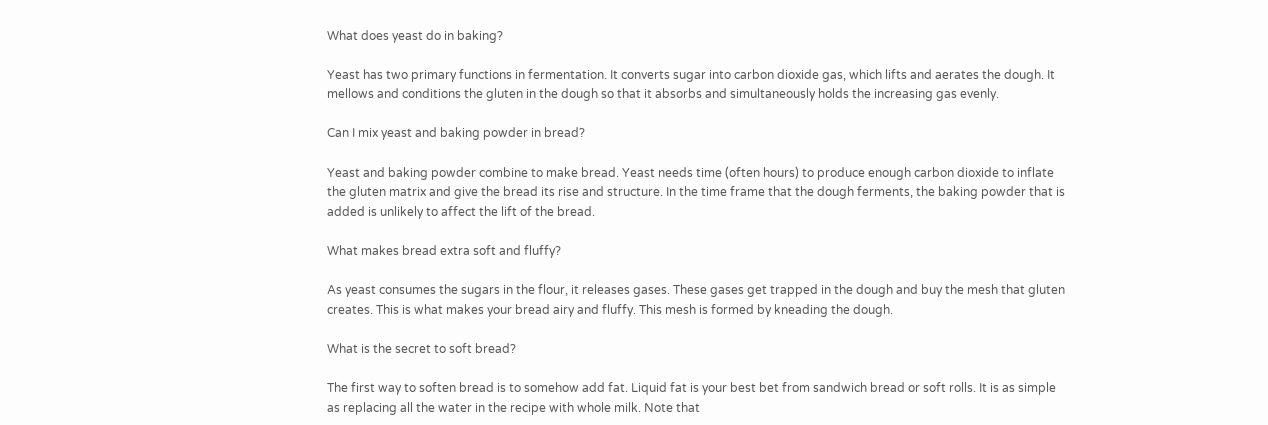What does yeast do in baking?

Yeast has two primary functions in fermentation. It converts sugar into carbon dioxide gas, which lifts and aerates the dough. It mellows and conditions the gluten in the dough so that it absorbs and simultaneously holds the increasing gas evenly.

Can I mix yeast and baking powder in bread?

Yeast and baking powder combine to make bread. Yeast needs time (often hours) to produce enough carbon dioxide to inflate the gluten matrix and give the bread its rise and structure. In the time frame that the dough ferments, the baking powder that is added is unlikely to affect the lift of the bread.

What makes bread extra soft and fluffy?

As yeast consumes the sugars in the flour, it releases gases. These gases get trapped in the dough and buy the mesh that gluten creates. This is what makes your bread airy and fluffy. This mesh is formed by kneading the dough.

What is the secret to soft bread?

The first way to soften bread is to somehow add fat. Liquid fat is your best bet from sandwich bread or soft rolls. It is as simple as replacing all the water in the recipe with whole milk. Note that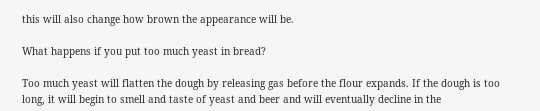this will also change how brown the appearance will be.

What happens if you put too much yeast in bread?

Too much yeast will flatten the dough by releasing gas before the flour expands. If the dough is too long, it will begin to smell and taste of yeast and beer and will eventually decline in the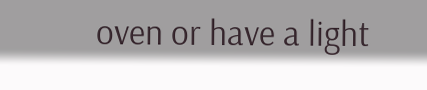oven or have a light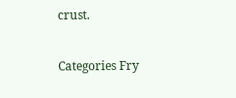crust.

Categories Fry